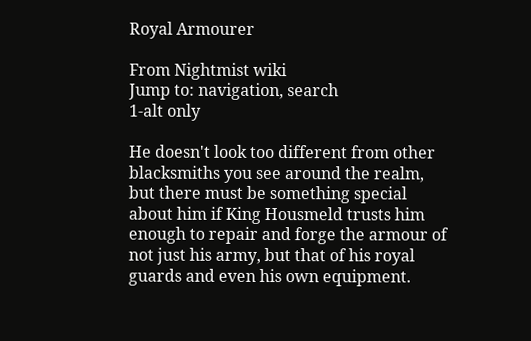Royal Armourer

From Nightmist wiki
Jump to: navigation, search
1-alt only

He doesn't look too different from other blacksmiths you see around the realm, but there must be something special about him if King Housmeld trusts him enough to repair and forge the armour of not just his army, but that of his royal guards and even his own equipment.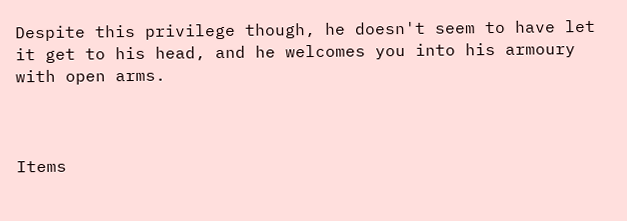Despite this privilege though, he doesn't seem to have let it get to his head, and he welcomes you into his armoury with open arms.



Items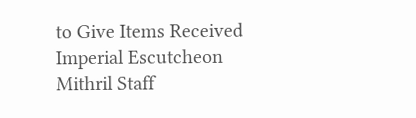to Give Items Received
Imperial Escutcheon
Mithril Staff